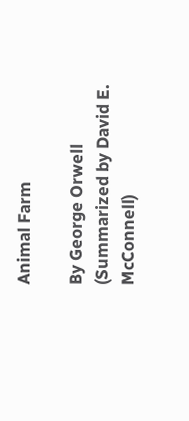Animal Farm

By George Orwell
(Summarized by David E. McConnell)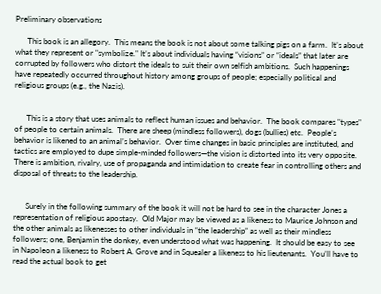Preliminary observations

      This book is an allegory.  This means the book is not about some talking pigs on a farm.  It’s about what they represent or "symbolize." It’s about individuals having “visions” or “ideals” that later are corrupted by followers who distort the ideals to suit their own selfish ambitions.  Such happenings have repeatedly occurred throughout history among groups of people; especially political and religious groups (e.g., the Nazis).


      This is a story that uses animals to reflect human issues and behavior.  The book compares "types" of people to certain animals.  There are sheep (mindless followers), dogs (bullies) etc.  People’s behavior is likened to an animal’s behavior.  Over time changes in basic principles are instituted, and tactics are employed to dupe simple-minded followers—the vision is distorted into its very opposite. There is ambition, rivalry, use of propaganda and intimidation to create fear in controlling others and disposal of threats to the leadership.


      Surely in the following summary of the book it will not be hard to see in the character Jones a representation of religious apostasy.  Old Major may be viewed as a likeness to Maurice Johnson and the other animals as likenesses to other individuals in “the leadership” as well as their mindless followers; one, Benjamin the donkey, even understood what was happening.  It should be easy to see in Napoleon a likeness to Robert A. Grove and in Squealer a likeness to his lieutenants.  You’ll have to read the actual book to get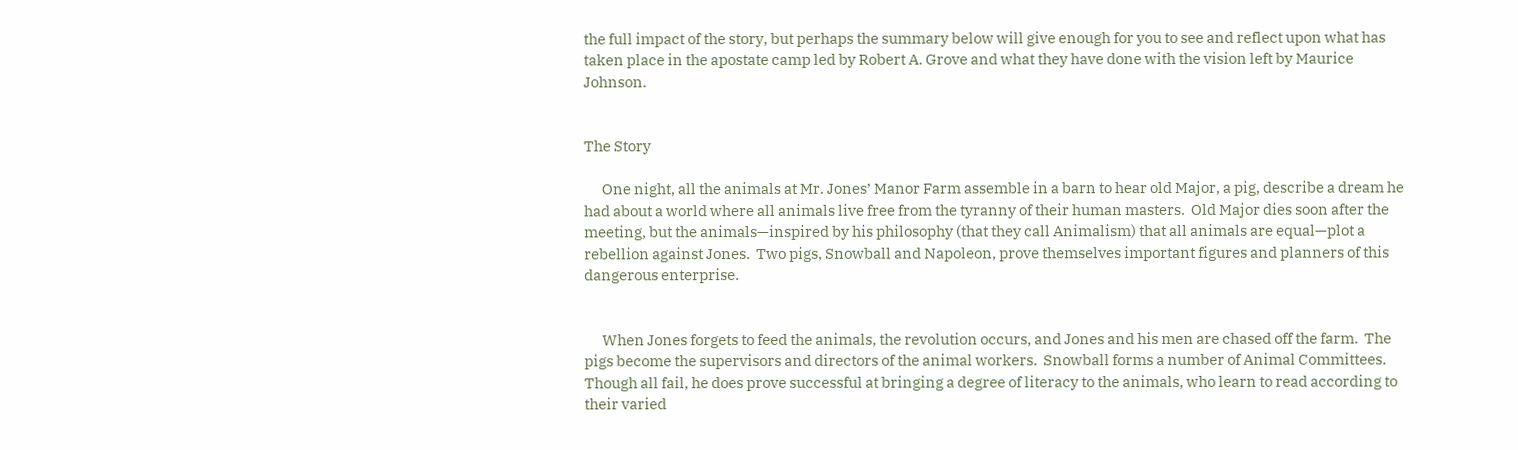the full impact of the story, but perhaps the summary below will give enough for you to see and reflect upon what has taken place in the apostate camp led by Robert A. Grove and what they have done with the vision left by Maurice Johnson.


The Story

      One night, all the animals at Mr. Jones’ Manor Farm assemble in a barn to hear old Major, a pig, describe a dream he had about a world where all animals live free from the tyranny of their human masters.  Old Major dies soon after the meeting, but the animals—inspired by his philosophy (that they call Animalism) that all animals are equal—plot a rebellion against Jones.  Two pigs, Snowball and Napoleon, prove themselves important figures and planners of this dangerous enterprise.


      When Jones forgets to feed the animals, the revolution occurs, and Jones and his men are chased off the farm.  The pigs become the supervisors and directors of the animal workers.  Snowball forms a number of Animal Committees.  Though all fail, he does prove successful at bringing a degree of literacy to the animals, who learn to read according to their varied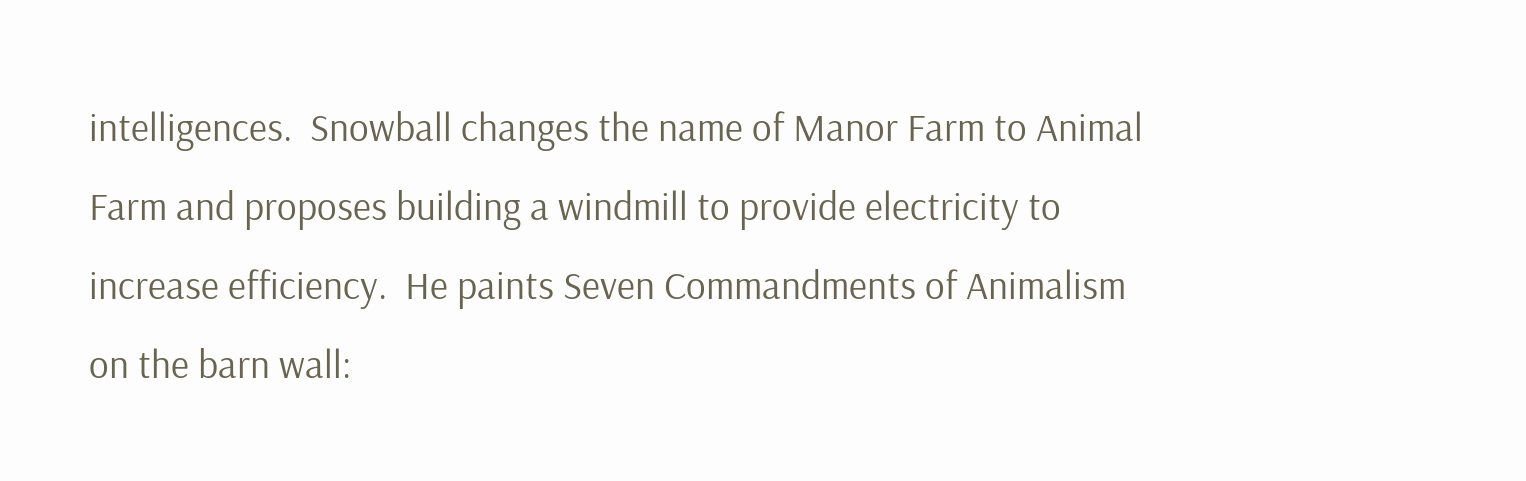intelligences.  Snowball changes the name of Manor Farm to Animal Farm and proposes building a windmill to provide electricity to increase efficiency.  He paints Seven Commandments of Animalism on the barn wall: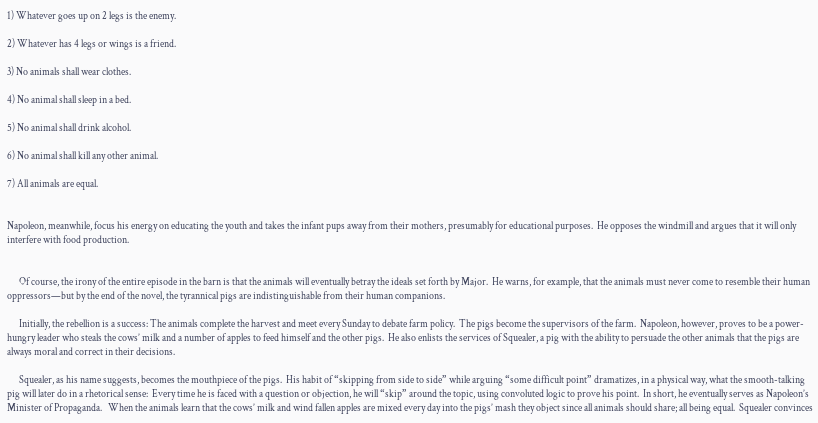1) Whatever goes up on 2 legs is the enemy.

2) Whatever has 4 legs or wings is a friend.

3) No animals shall wear clothes.

4) No animal shall sleep in a bed.

5) No animal shall drink alcohol.

6) No animal shall kill any other animal.

7) All animals are equal.


Napoleon, meanwhile, focus his energy on educating the youth and takes the infant pups away from their mothers, presumably for educational purposes.  He opposes the windmill and argues that it will only interfere with food production.


      Of course, the irony of the entire episode in the barn is that the animals will eventually betray the ideals set forth by Major.  He warns, for example, that the animals must never come to resemble their human oppressors—but by the end of the novel, the tyrannical pigs are indistinguishable from their human companions.

      Initially, the rebellion is a success: The animals complete the harvest and meet every Sunday to debate farm policy.  The pigs become the supervisors of the farm.  Napoleon, however, proves to be a power-hungry leader who steals the cows’ milk and a number of apples to feed himself and the other pigs.  He also enlists the services of Squealer, a pig with the ability to persuade the other animals that the pigs are always moral and correct in their decisions.

      Squealer, as his name suggests, becomes the mouthpiece of the pigs.  His habit of “skipping from side to side” while arguing “some difficult point” dramatizes, in a physical way, what the smooth-talking pig will later do in a rhetorical sense:  Every time he is faced with a question or objection, he will “skip” around the topic, using convoluted logic to prove his point.  In short, he eventually serves as Napoleon’s Minister of Propaganda.   When the animals learn that the cows’ milk and wind fallen apples are mixed every day into the pigs’ mash they object since all animals should share; all being equal.  Squealer convinces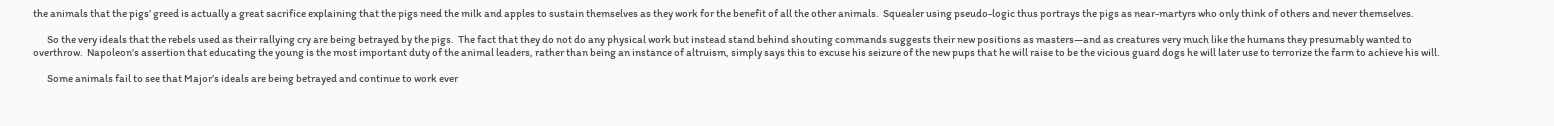the animals that the pigs’ greed is actually a great sacrifice explaining that the pigs need the milk and apples to sustain themselves as they work for the benefit of all the other animals.  Squealer using pseudo-logic thus portrays the pigs as near-martyrs who only think of others and never themselves.

       So the very ideals that the rebels used as their rallying cry are being betrayed by the pigs.  The fact that they do not do any physical work but instead stand behind shouting commands suggests their new positions as masters—and as creatures very much like the humans they presumably wanted to overthrow.  Napoleon’s assertion that educating the young is the most important duty of the animal leaders, rather than being an instance of altruism, simply says this to excuse his seizure of the new pups that he will raise to be the vicious guard dogs he will later use to terrorize the farm to achieve his will.

       Some animals fail to see that Major’s ideals are being betrayed and continue to work ever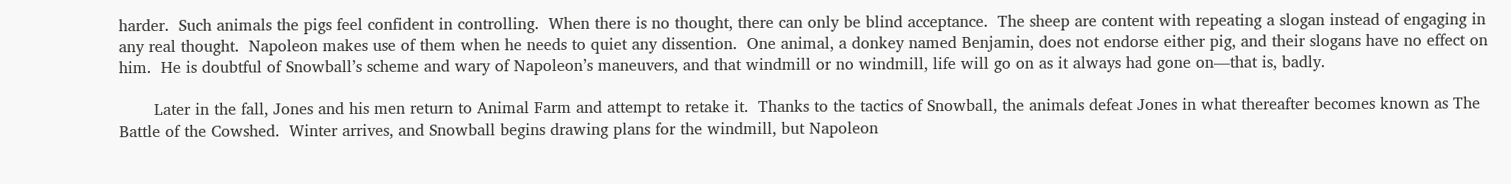harder.  Such animals the pigs feel confident in controlling.  When there is no thought, there can only be blind acceptance.  The sheep are content with repeating a slogan instead of engaging in any real thought.  Napoleon makes use of them when he needs to quiet any dissention.  One animal, a donkey named Benjamin, does not endorse either pig, and their slogans have no effect on him.  He is doubtful of Snowball’s scheme and wary of Napoleon’s maneuvers, and that windmill or no windmill, life will go on as it always had gone on—that is, badly.

       Later in the fall, Jones and his men return to Animal Farm and attempt to retake it.  Thanks to the tactics of Snowball, the animals defeat Jones in what thereafter becomes known as The Battle of the Cowshed.  Winter arrives, and Snowball begins drawing plans for the windmill, but Napoleon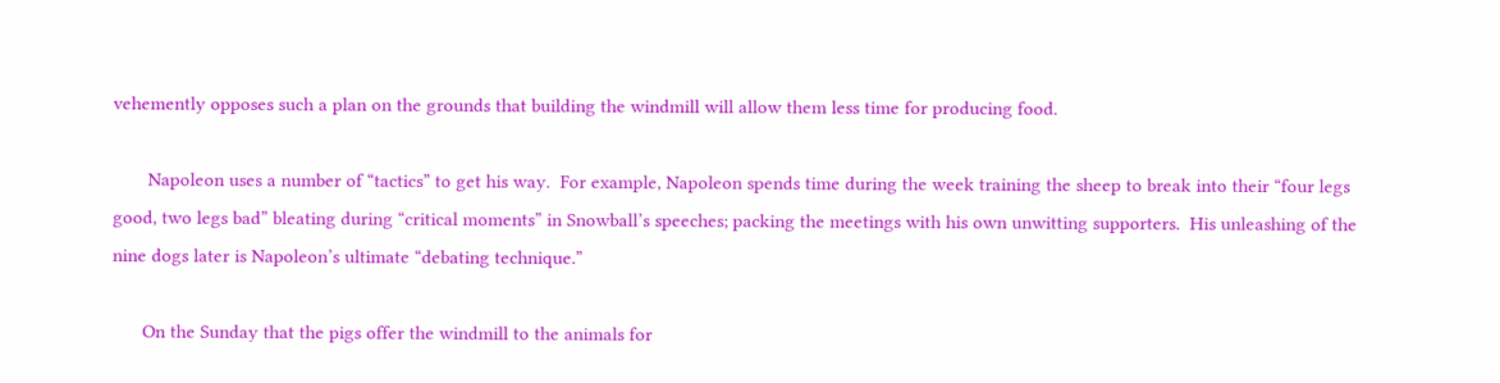vehemently opposes such a plan on the grounds that building the windmill will allow them less time for producing food.

       Napoleon uses a number of “tactics” to get his way.  For example, Napoleon spends time during the week training the sheep to break into their “four legs good, two legs bad” bleating during “critical moments” in Snowball’s speeches; packing the meetings with his own unwitting supporters.  His unleashing of the nine dogs later is Napoleon’s ultimate “debating technique.”

      On the Sunday that the pigs offer the windmill to the animals for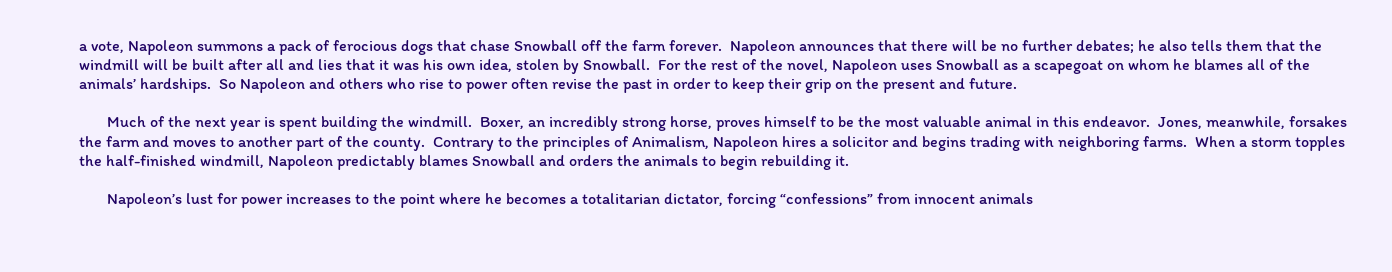a vote, Napoleon summons a pack of ferocious dogs that chase Snowball off the farm forever.  Napoleon announces that there will be no further debates; he also tells them that the windmill will be built after all and lies that it was his own idea, stolen by Snowball.  For the rest of the novel, Napoleon uses Snowball as a scapegoat on whom he blames all of the animals’ hardships.  So Napoleon and others who rise to power often revise the past in order to keep their grip on the present and future.

       Much of the next year is spent building the windmill.  Boxer, an incredibly strong horse, proves himself to be the most valuable animal in this endeavor.  Jones, meanwhile, forsakes the farm and moves to another part of the county.  Contrary to the principles of Animalism, Napoleon hires a solicitor and begins trading with neighboring farms.  When a storm topples the half-finished windmill, Napoleon predictably blames Snowball and orders the animals to begin rebuilding it.

       Napoleon’s lust for power increases to the point where he becomes a totalitarian dictator, forcing “confessions” from innocent animals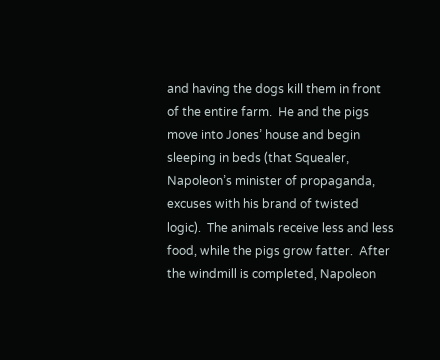and having the dogs kill them in front of the entire farm.  He and the pigs move into Jones’ house and begin sleeping in beds (that Squealer, Napoleon’s minister of propaganda, excuses with his brand of twisted logic).  The animals receive less and less food, while the pigs grow fatter.  After the windmill is completed, Napoleon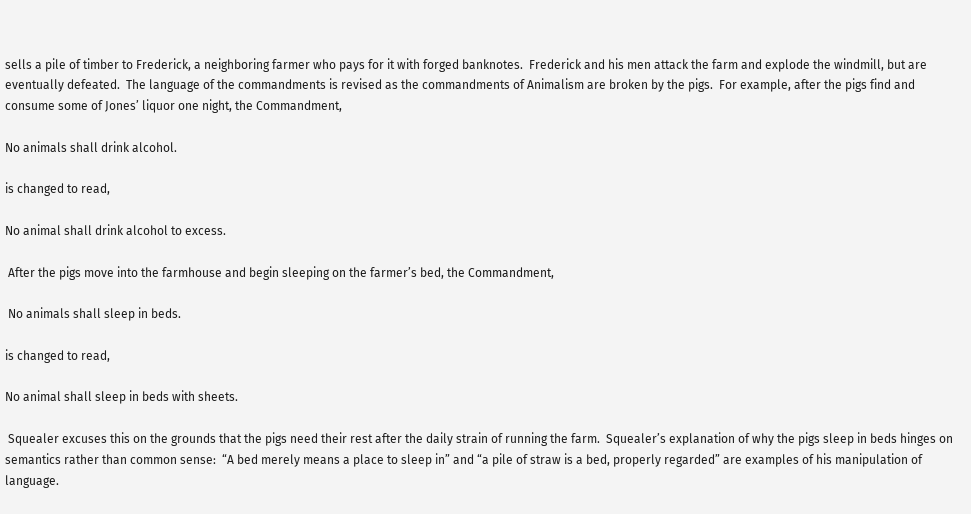sells a pile of timber to Frederick, a neighboring farmer who pays for it with forged banknotes.  Frederick and his men attack the farm and explode the windmill, but are eventually defeated.  The language of the commandments is revised as the commandments of Animalism are broken by the pigs.  For example, after the pigs find and consume some of Jones’ liquor one night, the Commandment,

No animals shall drink alcohol.

is changed to read,

No animal shall drink alcohol to excess.

 After the pigs move into the farmhouse and begin sleeping on the farmer’s bed, the Commandment,

 No animals shall sleep in beds.

is changed to read,

No animal shall sleep in beds with sheets.

 Squealer excuses this on the grounds that the pigs need their rest after the daily strain of running the farm.  Squealer’s explanation of why the pigs sleep in beds hinges on semantics rather than common sense:  “A bed merely means a place to sleep in” and “a pile of straw is a bed, properly regarded” are examples of his manipulation of language.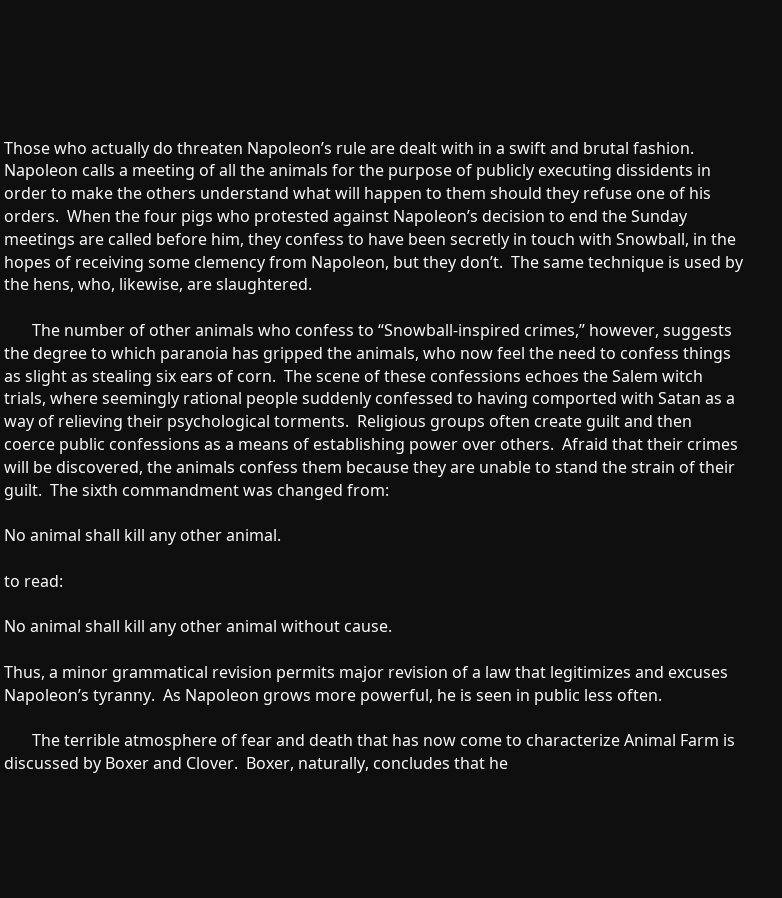Those who actually do threaten Napoleon’s rule are dealt with in a swift and brutal fashion.  Napoleon calls a meeting of all the animals for the purpose of publicly executing dissidents in order to make the others understand what will happen to them should they refuse one of his orders.  When the four pigs who protested against Napoleon’s decision to end the Sunday meetings are called before him, they confess to have been secretly in touch with Snowball, in the hopes of receiving some clemency from Napoleon, but they don’t.  The same technique is used by the hens, who, likewise, are slaughtered.

       The number of other animals who confess to “Snowball-inspired crimes,” however, suggests the degree to which paranoia has gripped the animals, who now feel the need to confess things as slight as stealing six ears of corn.  The scene of these confessions echoes the Salem witch trials, where seemingly rational people suddenly confessed to having comported with Satan as a way of relieving their psychological torments.  Religious groups often create guilt and then coerce public confessions as a means of establishing power over others.  Afraid that their crimes will be discovered, the animals confess them because they are unable to stand the strain of their guilt.  The sixth commandment was changed from:

No animal shall kill any other animal.

to read:

No animal shall kill any other animal without cause.

Thus, a minor grammatical revision permits major revision of a law that legitimizes and excuses Napoleon’s tyranny.  As Napoleon grows more powerful, he is seen in public less often.

       The terrible atmosphere of fear and death that has now come to characterize Animal Farm is discussed by Boxer and Clover.  Boxer, naturally, concludes that he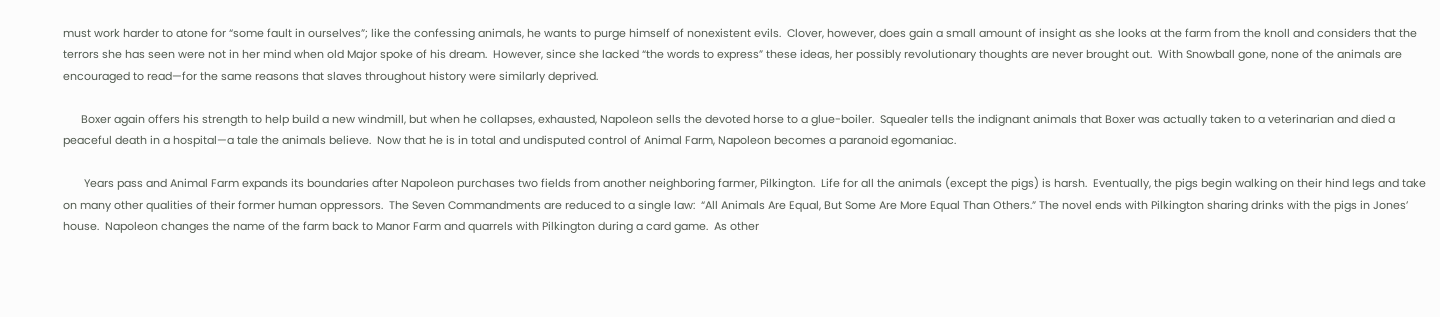must work harder to atone for “some fault in ourselves”; like the confessing animals, he wants to purge himself of nonexistent evils.  Clover, however, does gain a small amount of insight as she looks at the farm from the knoll and considers that the terrors she has seen were not in her mind when old Major spoke of his dream.  However, since she lacked “the words to express” these ideas, her possibly revolutionary thoughts are never brought out.  With Snowball gone, none of the animals are encouraged to read—for the same reasons that slaves throughout history were similarly deprived.

      Boxer again offers his strength to help build a new windmill, but when he collapses, exhausted, Napoleon sells the devoted horse to a glue-boiler.  Squealer tells the indignant animals that Boxer was actually taken to a veterinarian and died a peaceful death in a hospital—a tale the animals believe.  Now that he is in total and undisputed control of Animal Farm, Napoleon becomes a paranoid egomaniac.

       Years pass and Animal Farm expands its boundaries after Napoleon purchases two fields from another neighboring farmer, Pilkington.  Life for all the animals (except the pigs) is harsh.  Eventually, the pigs begin walking on their hind legs and take on many other qualities of their former human oppressors.  The Seven Commandments are reduced to a single law:  “All Animals Are Equal, But Some Are More Equal Than Others.” The novel ends with Pilkington sharing drinks with the pigs in Jones’ house.  Napoleon changes the name of the farm back to Manor Farm and quarrels with Pilkington during a card game.  As other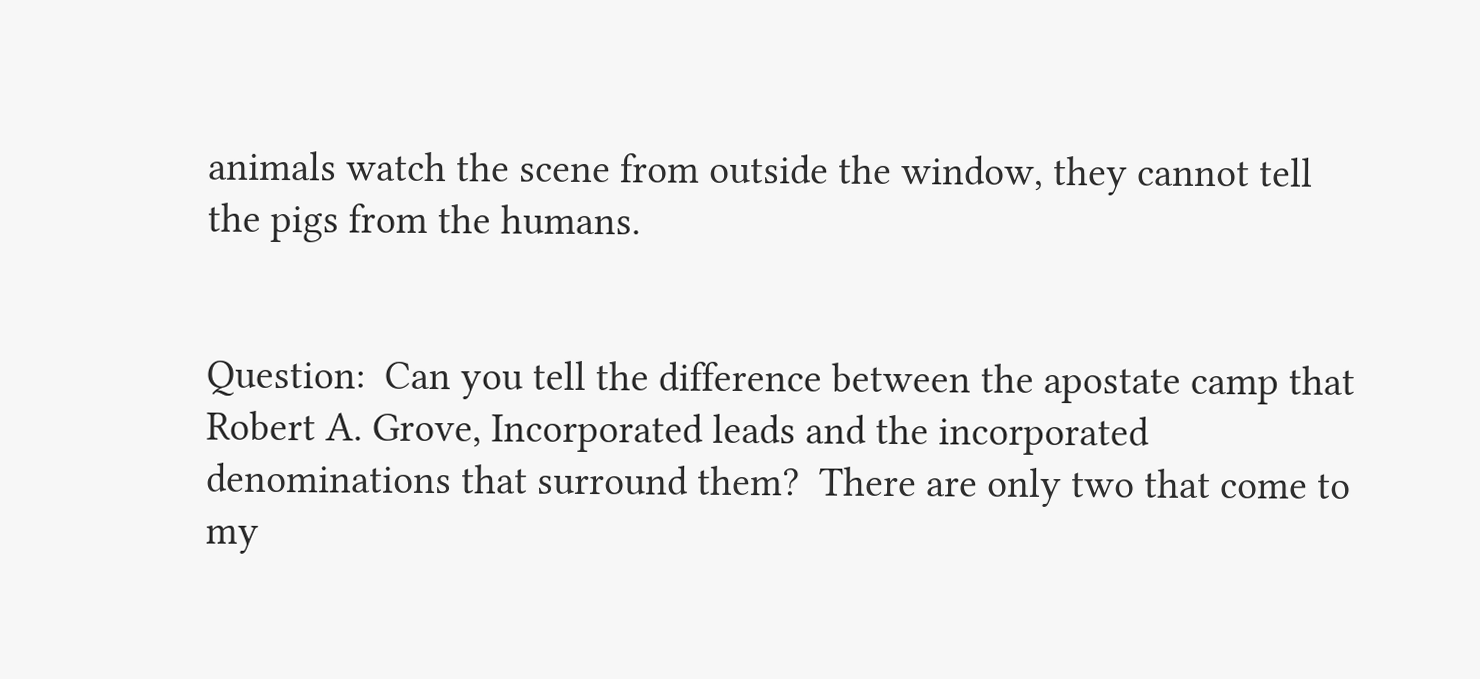animals watch the scene from outside the window, they cannot tell the pigs from the humans.


Question:  Can you tell the difference between the apostate camp that Robert A. Grove, Incorporated leads and the incorporated denominations that surround them?  There are only two that come to my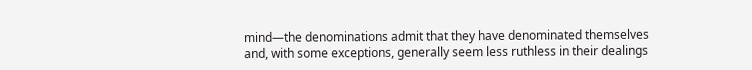mind—the denominations admit that they have denominated themselves and, with some exceptions, generally seem less ruthless in their dealings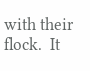with their flock.  It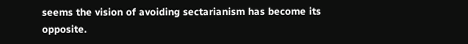seems the vision of avoiding sectarianism has become its opposite.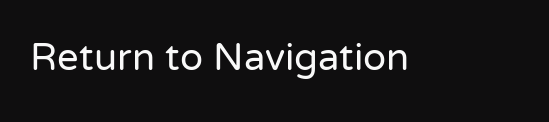Return to Navigation